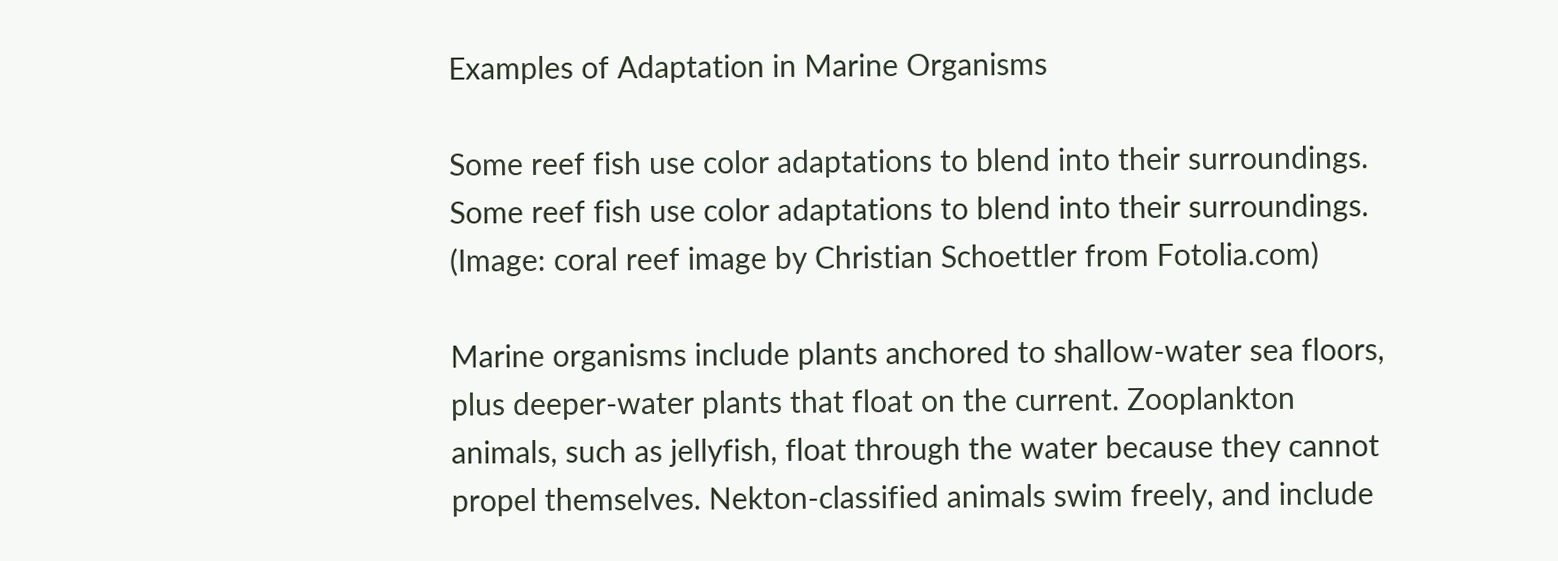Examples of Adaptation in Marine Organisms

Some reef fish use color adaptations to blend into their surroundings.
Some reef fish use color adaptations to blend into their surroundings. (Image: coral reef image by Christian Schoettler from Fotolia.com)

Marine organisms include plants anchored to shallow-water sea floors, plus deeper-water plants that float on the current. Zooplankton animals, such as jellyfish, float through the water because they cannot propel themselves. Nekton-classified animals swim freely, and include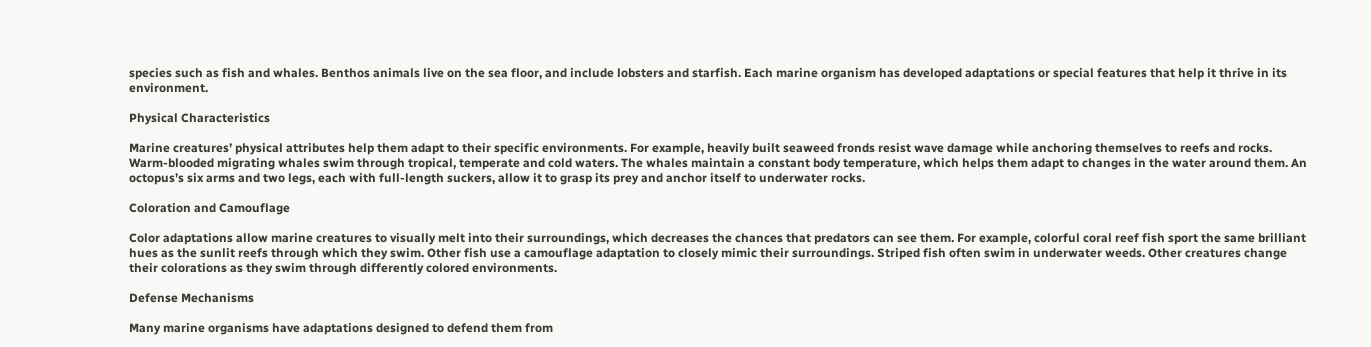species such as fish and whales. Benthos animals live on the sea floor, and include lobsters and starfish. Each marine organism has developed adaptations or special features that help it thrive in its environment.

Physical Characteristics

Marine creatures’ physical attributes help them adapt to their specific environments. For example, heavily built seaweed fronds resist wave damage while anchoring themselves to reefs and rocks. Warm-blooded migrating whales swim through tropical, temperate and cold waters. The whales maintain a constant body temperature, which helps them adapt to changes in the water around them. An octopus’s six arms and two legs, each with full-length suckers, allow it to grasp its prey and anchor itself to underwater rocks.

Coloration and Camouflage

Color adaptations allow marine creatures to visually melt into their surroundings, which decreases the chances that predators can see them. For example, colorful coral reef fish sport the same brilliant hues as the sunlit reefs through which they swim. Other fish use a camouflage adaptation to closely mimic their surroundings. Striped fish often swim in underwater weeds. Other creatures change their colorations as they swim through differently colored environments.

Defense Mechanisms

Many marine organisms have adaptations designed to defend them from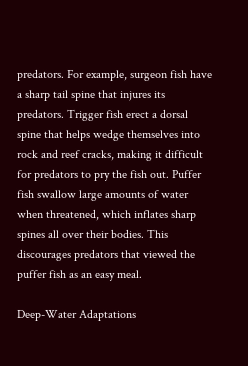predators. For example, surgeon fish have a sharp tail spine that injures its predators. Trigger fish erect a dorsal spine that helps wedge themselves into rock and reef cracks, making it difficult for predators to pry the fish out. Puffer fish swallow large amounts of water when threatened, which inflates sharp spines all over their bodies. This discourages predators that viewed the puffer fish as an easy meal.

Deep-Water Adaptations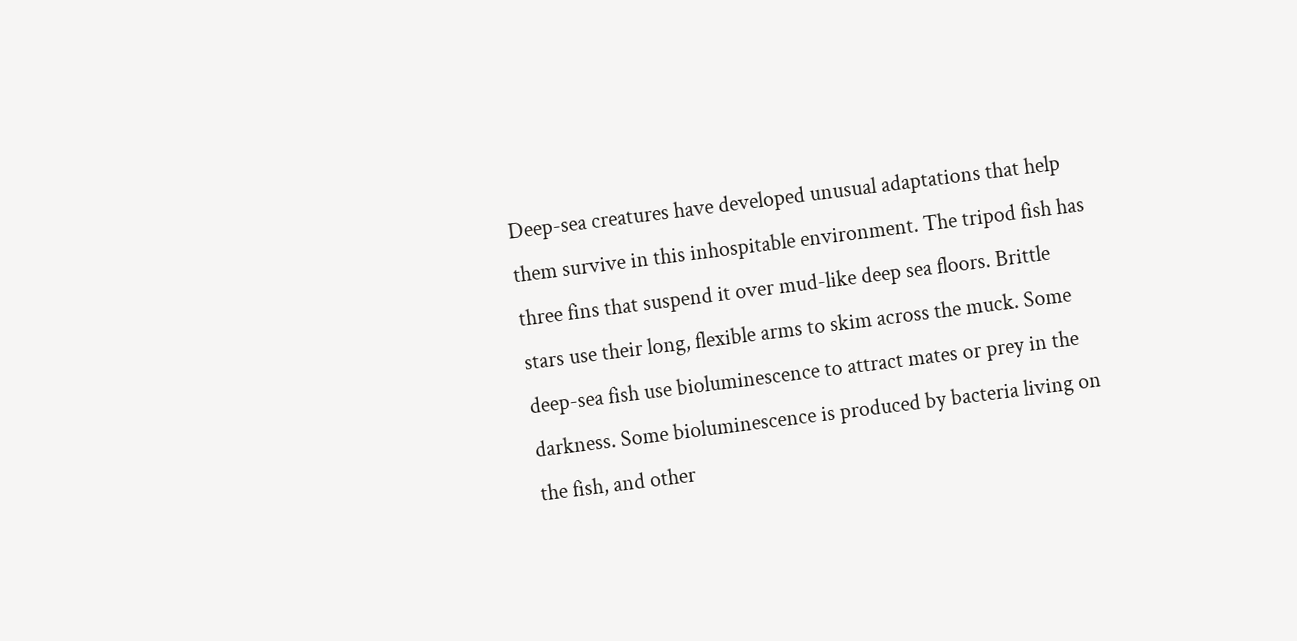Deep-sea creatures have developed unusual adaptations that help them survive in this inhospitable environment. The tripod fish has three fins that suspend it over mud-like deep sea floors. Brittle stars use their long, flexible arms to skim across the muck. Some deep-sea fish use bioluminescence to attract mates or prey in the darkness. Some bioluminescence is produced by bacteria living on the fish, and other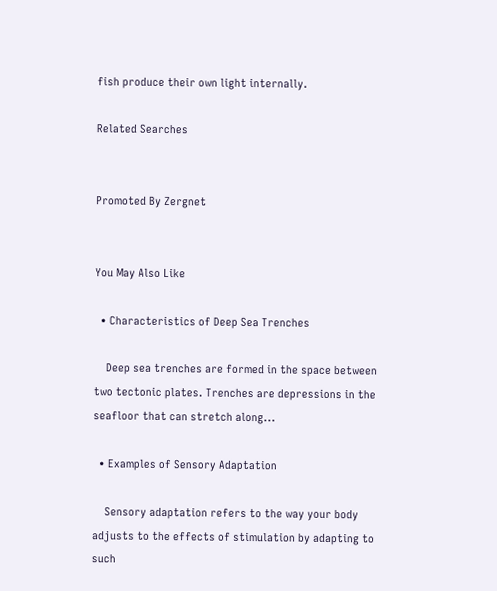fish produce their own light internally.

Related Searches


Promoted By Zergnet


You May Also Like

  • Characteristics of Deep Sea Trenches

    Deep sea trenches are formed in the space between two tectonic plates. Trenches are depressions in the seafloor that can stretch along...

  • Examples of Sensory Adaptation

    Sensory adaptation refers to the way your body adjusts to the effects of stimulation by adapting to such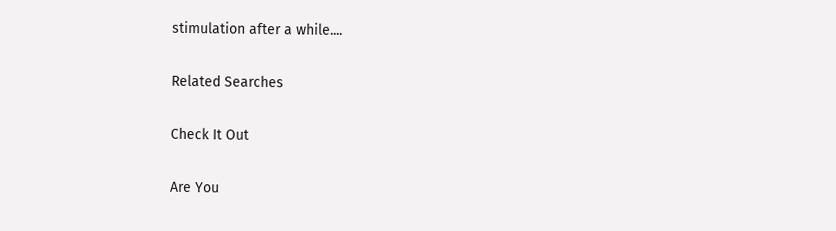stimulation after a while....

Related Searches

Check It Out

Are You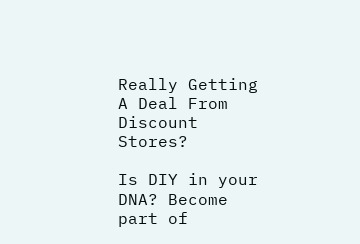Really Getting A Deal From Discount Stores?

Is DIY in your DNA? Become part of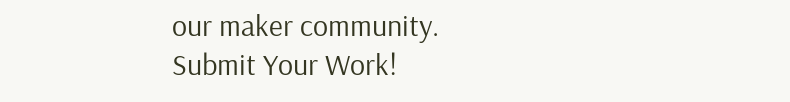our maker community.
Submit Your Work!